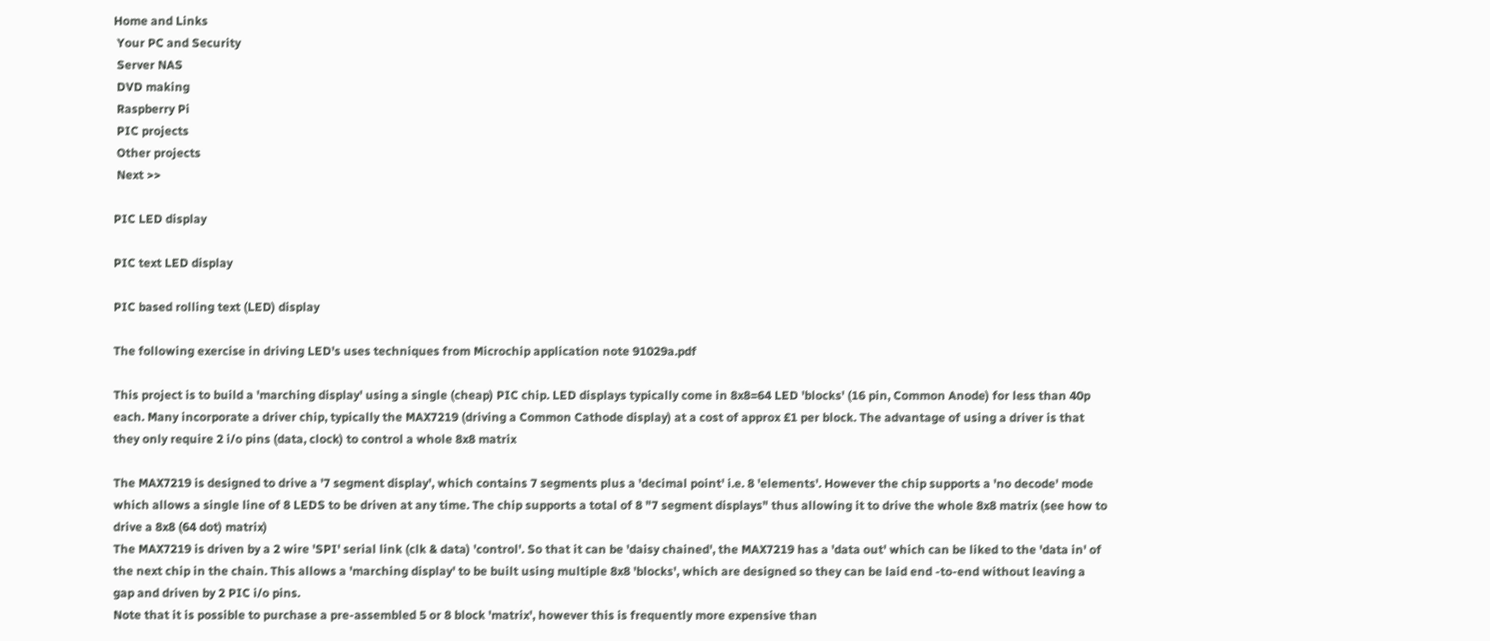Home and Links
 Your PC and Security
 Server NAS
 DVD making
 Raspberry Pi
 PIC projects
 Other projects
 Next >>

PIC LED display

PIC text LED display

PIC based rolling text (LED) display

The following exercise in driving LED's uses techniques from Microchip application note 91029a.pdf

This project is to build a 'marching display' using a single (cheap) PIC chip. LED displays typically come in 8x8=64 LED 'blocks' (16 pin, Common Anode) for less than 40p each. Many incorporate a driver chip, typically the MAX7219 (driving a Common Cathode display) at a cost of approx £1 per block. The advantage of using a driver is that they only require 2 i/o pins (data, clock) to control a whole 8x8 matrix

The MAX7219 is designed to drive a '7 segment display', which contains 7 segments plus a 'decimal point' i.e. 8 'elements'. However the chip supports a 'no decode' mode which allows a single line of 8 LEDS to be driven at any time. The chip supports a total of 8 "7 segment displays" thus allowing it to drive the whole 8x8 matrix (see how to drive a 8x8 (64 dot) matrix)
The MAX7219 is driven by a 2 wire 'SPI' serial link (clk & data) 'control'. So that it can be 'daisy chained', the MAX7219 has a 'data out' which can be liked to the 'data in' of the next chip in the chain. This allows a 'marching display' to be built using multiple 8x8 'blocks', which are designed so they can be laid end -to-end without leaving a gap and driven by 2 PIC i/o pins.
Note that it is possible to purchase a pre-assembled 5 or 8 block 'matrix', however this is frequently more expensive than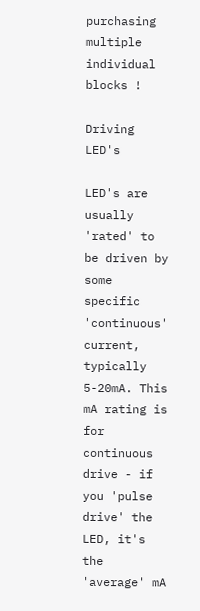purchasing multiple individual blocks !

Driving LED's

LED's are usually 'rated' to be driven by some specific 'continuous' current, typically 5-20mA. This mA rating is for continuous drive - if you 'pulse drive' the LED, it's the 'average' mA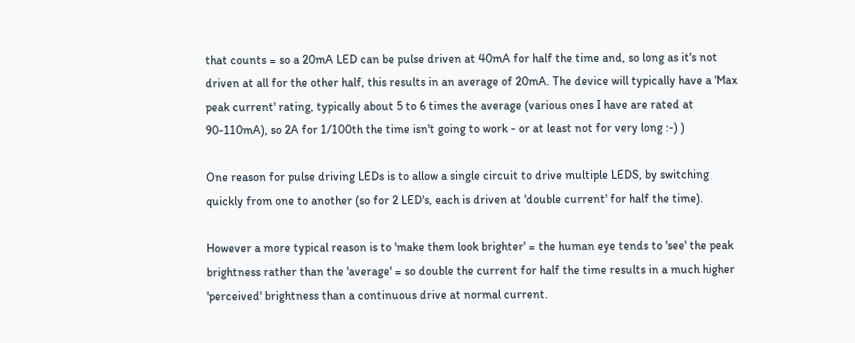that counts = so a 20mA LED can be pulse driven at 40mA for half the time and, so long as it's not driven at all for the other half, this results in an average of 20mA. The device will typically have a 'Max peak current' rating, typically about 5 to 6 times the average (various ones I have are rated at 90-110mA), so 2A for 1/100th the time isn't going to work - or at least not for very long :-) )

One reason for pulse driving LEDs is to allow a single circuit to drive multiple LEDS, by switching quickly from one to another (so for 2 LED's, each is driven at 'double current' for half the time).

However a more typical reason is to 'make them look brighter' = the human eye tends to 'see' the peak brightness rather than the 'average' = so double the current for half the time results in a much higher 'perceived' brightness than a continuous drive at normal current.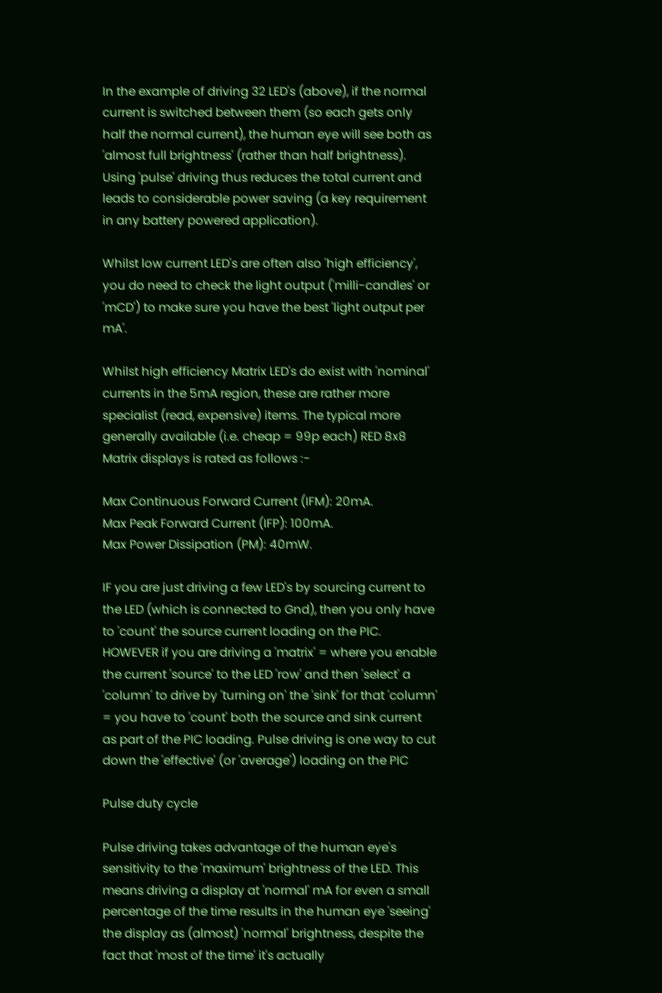In the example of driving 32 LED's (above), if the normal current is switched between them (so each gets only half the normal current), the human eye will see both as 'almost full brightness' (rather than half brightness). Using 'pulse' driving thus reduces the total current and leads to considerable power saving (a key requirement in any battery powered application).

Whilst low current LED's are often also 'high efficiency', you do need to check the light output ('milli-candles' or 'mCD') to make sure you have the best 'light output per mA'.

Whilst high efficiency Matrix LED's do exist with 'nominal' currents in the 5mA region, these are rather more specialist (read, expensive) items. The typical more generally available (i.e. cheap = 99p each) RED 8x8 Matrix displays is rated as follows :-

Max Continuous Forward Current (IFM): 20mA.
Max Peak Forward Current (IFP): 100mA.
Max Power Dissipation (PM): 40mW.

IF you are just driving a few LED's by sourcing current to the LED (which is connected to Gnd), then you only have to 'count' the source current loading on the PIC. HOWEVER if you are driving a 'matrix' = where you enable the current 'source' to the LED 'row' and then 'select' a 'column' to drive by 'turning on' the 'sink' for that 'column' = you have to 'count' both the source and sink current as part of the PIC loading. Pulse driving is one way to cut down the 'effective' (or 'average') loading on the PIC

Pulse duty cycle

Pulse driving takes advantage of the human eye's sensitivity to the 'maximum' brightness of the LED. This means driving a display at 'normal' mA for even a small percentage of the time results in the human eye 'seeing' the display as (almost) 'normal' brightness, despite the fact that 'most of the time' it's actually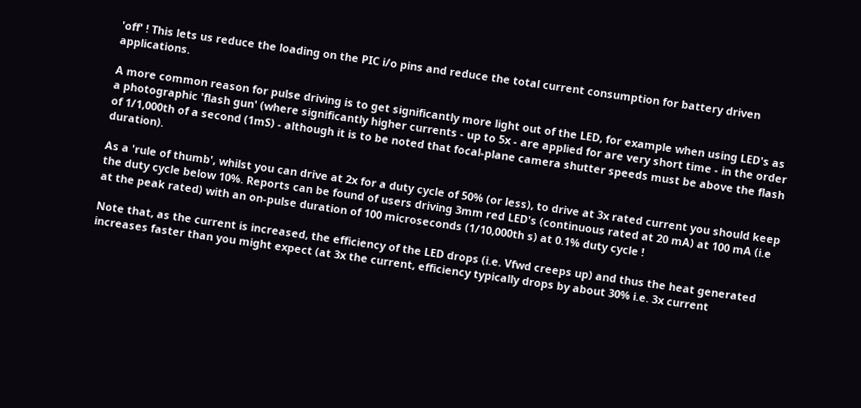'off' ! This lets us reduce the loading on the PIC i/o pins and reduce the total current consumption for battery driven applications.

A more common reason for pulse driving is to get significantly more light out of the LED, for example when using LED's as a photographic 'flash gun' (where significantly higher currents - up to 5x - are applied for are very short time - in the order of 1/1,000th of a second (1mS) - although it is to be noted that focal-plane camera shutter speeds must be above the flash duration).

As a 'rule of thumb', whilst you can drive at 2x for a duty cycle of 50% (or less), to drive at 3x rated current you should keep the duty cycle below 10%. Reports can be found of users driving 3mm red LED's (continuous rated at 20 mA) at 100 mA (i.e at the peak rated) with an on-pulse duration of 100 microseconds (1/10,000th s) at 0.1% duty cycle !

Note that, as the current is increased, the efficiency of the LED drops (i.e. Vfwd creeps up) and thus the heat generated increases faster than you might expect (at 3x the current, efficiency typically drops by about 30% i.e. 3x current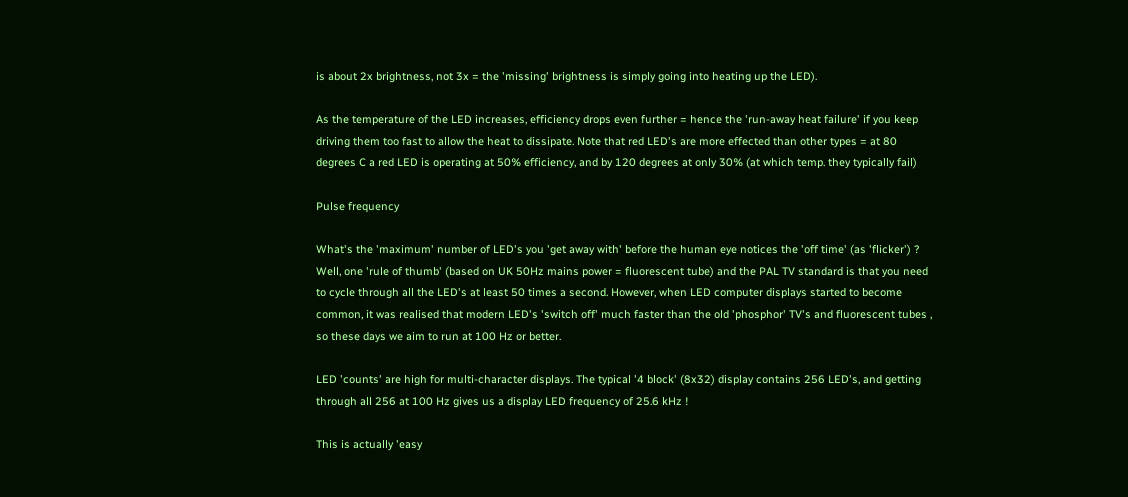is about 2x brightness, not 3x = the 'missing' brightness is simply going into heating up the LED).

As the temperature of the LED increases, efficiency drops even further = hence the 'run-away heat failure' if you keep driving them too fast to allow the heat to dissipate. Note that red LED's are more effected than other types = at 80 degrees C a red LED is operating at 50% efficiency, and by 120 degrees at only 30% (at which temp. they typically fail)

Pulse frequency

What's the 'maximum' number of LED's you 'get away with' before the human eye notices the 'off time' (as 'flicker') ? Well, one 'rule of thumb' (based on UK 50Hz mains power = fluorescent tube) and the PAL TV standard is that you need to cycle through all the LED's at least 50 times a second. However, when LED computer displays started to become common, it was realised that modern LED's 'switch off' much faster than the old 'phosphor' TV's and fluorescent tubes , so these days we aim to run at 100 Hz or better.

LED 'counts' are high for multi-character displays. The typical '4 block' (8x32) display contains 256 LED's, and getting through all 256 at 100 Hz gives us a display LED frequency of 25.6 kHz !

This is actually 'easy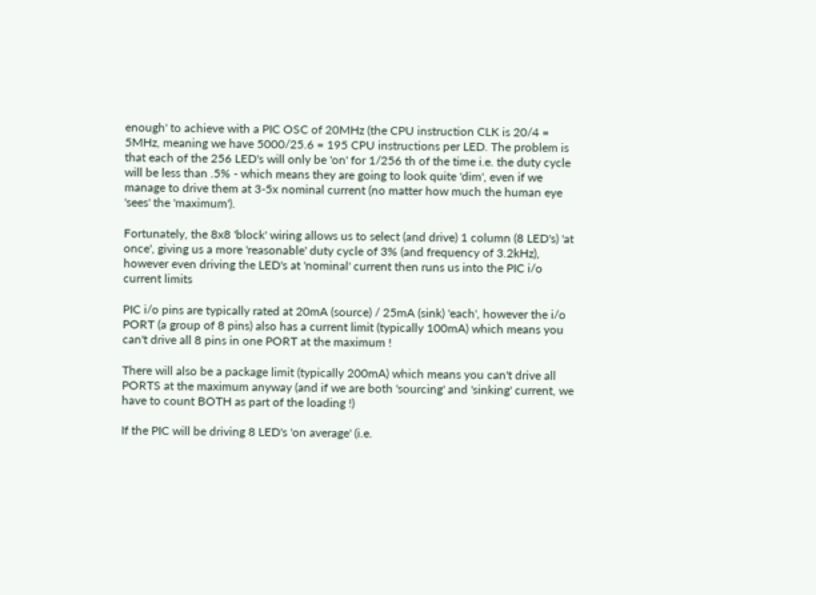enough' to achieve with a PIC OSC of 20MHz (the CPU instruction CLK is 20/4 = 5MHz, meaning we have 5000/25.6 = 195 CPU instructions per LED. The problem is that each of the 256 LED's will only be 'on' for 1/256 th of the time i.e. the duty cycle will be less than .5% - which means they are going to look quite 'dim', even if we manage to drive them at 3-5x nominal current (no matter how much the human eye 'sees' the 'maximum').

Fortunately, the 8x8 'block' wiring allows us to select (and drive) 1 column (8 LED's) 'at once', giving us a more 'reasonable' duty cycle of 3% (and frequency of 3.2kHz), however even driving the LED's at 'nominal' current then runs us into the PIC i/o current limits

PIC i/o pins are typically rated at 20mA (source) / 25mA (sink) 'each', however the i/o PORT (a group of 8 pins) also has a current limit (typically 100mA) which means you can't drive all 8 pins in one PORT at the maximum !

There will also be a package limit (typically 200mA) which means you can't drive all PORTS at the maximum anyway (and if we are both 'sourcing' and 'sinking' current, we have to count BOTH as part of the loading !)

If the PIC will be driving 8 LED's 'on average' (i.e.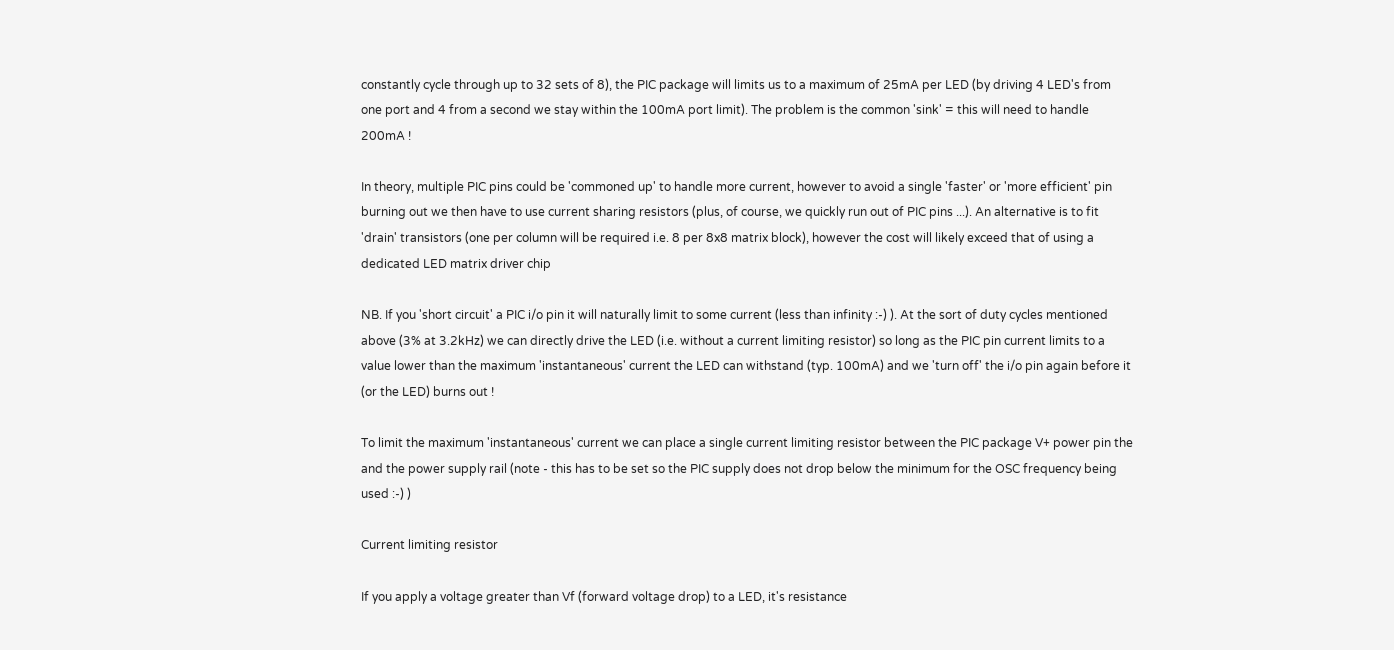constantly cycle through up to 32 sets of 8), the PIC package will limits us to a maximum of 25mA per LED (by driving 4 LED's from one port and 4 from a second we stay within the 100mA port limit). The problem is the common 'sink' = this will need to handle 200mA !

In theory, multiple PIC pins could be 'commoned up' to handle more current, however to avoid a single 'faster' or 'more efficient' pin burning out we then have to use current sharing resistors (plus, of course, we quickly run out of PIC pins ...). An alternative is to fit 'drain' transistors (one per column will be required i.e. 8 per 8x8 matrix block), however the cost will likely exceed that of using a dedicated LED matrix driver chip

NB. If you 'short circuit' a PIC i/o pin it will naturally limit to some current (less than infinity :-) ). At the sort of duty cycles mentioned above (3% at 3.2kHz) we can directly drive the LED (i.e. without a current limiting resistor) so long as the PIC pin current limits to a value lower than the maximum 'instantaneous' current the LED can withstand (typ. 100mA) and we 'turn off' the i/o pin again before it (or the LED) burns out !

To limit the maximum 'instantaneous' current we can place a single current limiting resistor between the PIC package V+ power pin the and the power supply rail (note - this has to be set so the PIC supply does not drop below the minimum for the OSC frequency being used :-) )

Current limiting resistor

If you apply a voltage greater than Vf (forward voltage drop) to a LED, it's resistance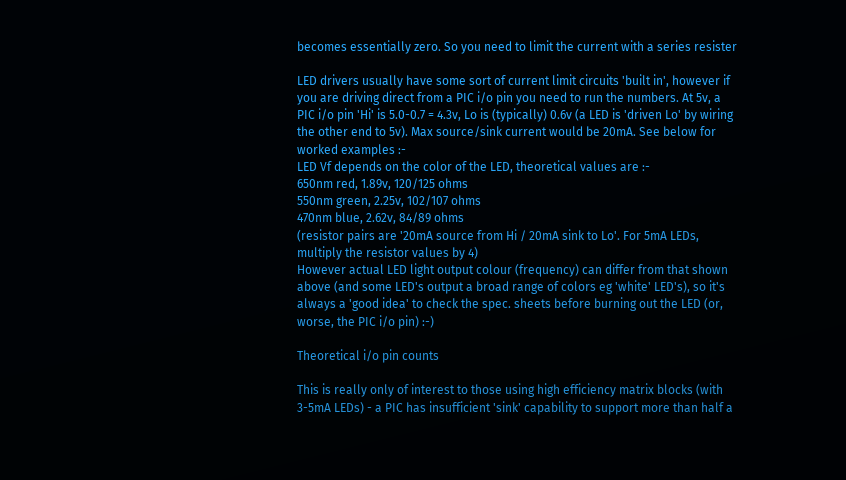becomes essentially zero. So you need to limit the current with a series resister

LED drivers usually have some sort of current limit circuits 'built in', however if you are driving direct from a PIC i/o pin you need to run the numbers. At 5v, a PIC i/o pin 'Hi' is 5.0-0.7 = 4.3v, Lo is (typically) 0.6v (a LED is 'driven Lo' by wiring the other end to 5v). Max source/sink current would be 20mA. See below for worked examples :-
LED Vf depends on the color of the LED, theoretical values are :-
650nm red, 1.89v, 120/125 ohms
550nm green, 2.25v, 102/107 ohms
470nm blue, 2.62v, 84/89 ohms
(resistor pairs are '20mA source from Hi / 20mA sink to Lo'. For 5mA LEDs, multiply the resistor values by 4)
However actual LED light output colour (frequency) can differ from that shown above (and some LED's output a broad range of colors eg 'white' LED's), so it's always a 'good idea' to check the spec. sheets before burning out the LED (or, worse, the PIC i/o pin) :-)

Theoretical i/o pin counts

This is really only of interest to those using high efficiency matrix blocks (with 3-5mA LEDs) - a PIC has insufficient 'sink' capability to support more than half a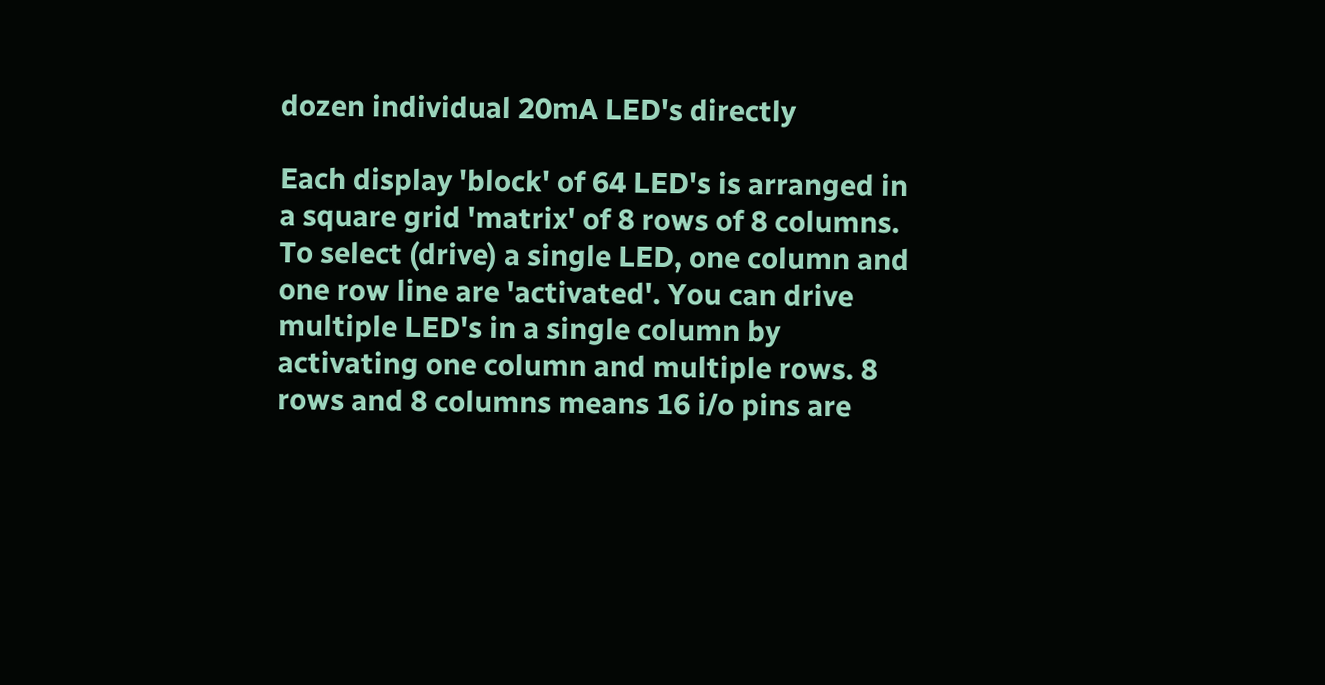dozen individual 20mA LED's directly

Each display 'block' of 64 LED's is arranged in a square grid 'matrix' of 8 rows of 8 columns. To select (drive) a single LED, one column and one row line are 'activated'. You can drive multiple LED's in a single column by activating one column and multiple rows. 8 rows and 8 columns means 16 i/o pins are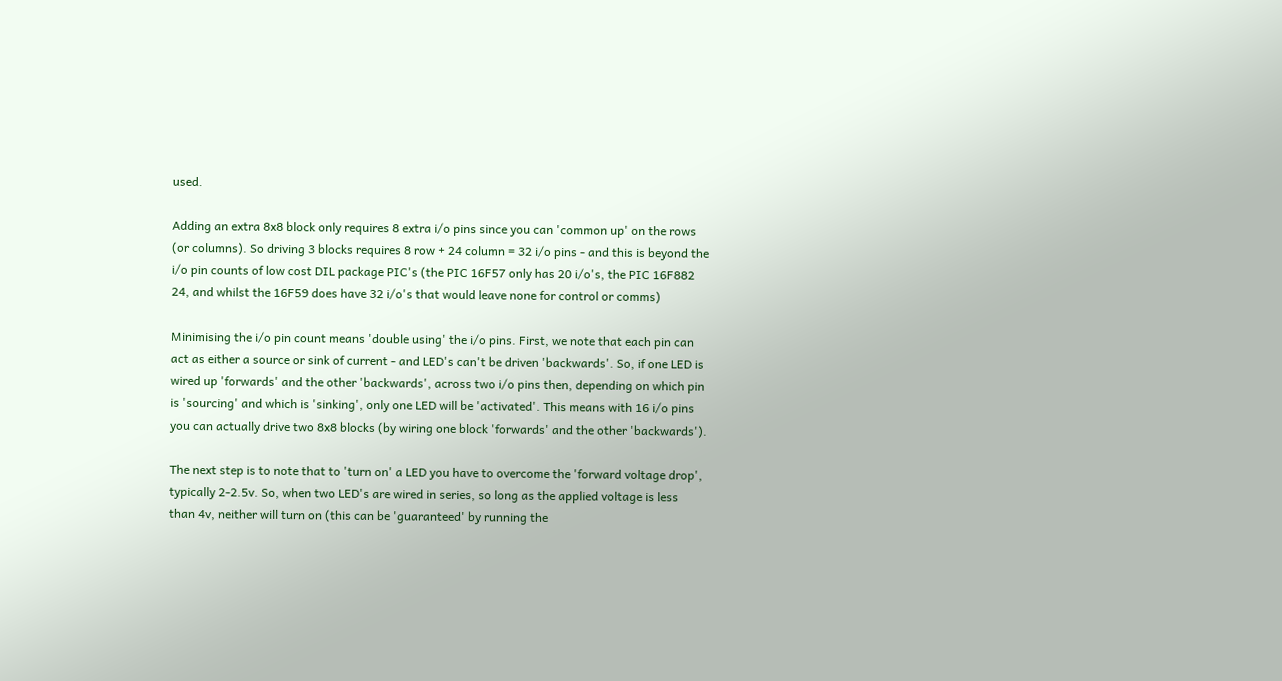used.

Adding an extra 8x8 block only requires 8 extra i/o pins since you can 'common up' on the rows (or columns). So driving 3 blocks requires 8 row + 24 column = 32 i/o pins - and this is beyond the i/o pin counts of low cost DIL package PIC's (the PIC 16F57 only has 20 i/o's, the PIC 16F882 24, and whilst the 16F59 does have 32 i/o's that would leave none for control or comms)

Minimising the i/o pin count means 'double using' the i/o pins. First, we note that each pin can act as either a source or sink of current - and LED's can't be driven 'backwards'. So, if one LED is wired up 'forwards' and the other 'backwards', across two i/o pins then, depending on which pin is 'sourcing' and which is 'sinking', only one LED will be 'activated'. This means with 16 i/o pins you can actually drive two 8x8 blocks (by wiring one block 'forwards' and the other 'backwards').

The next step is to note that to 'turn on' a LED you have to overcome the 'forward voltage drop', typically 2-2.5v. So, when two LED's are wired in series, so long as the applied voltage is less than 4v, neither will turn on (this can be 'guaranteed' by running the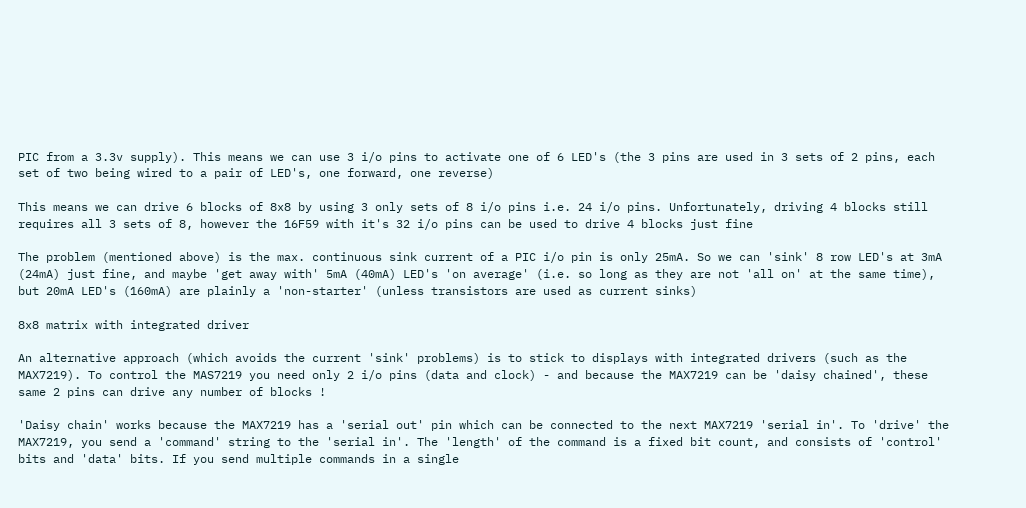PIC from a 3.3v supply). This means we can use 3 i/o pins to activate one of 6 LED's (the 3 pins are used in 3 sets of 2 pins, each set of two being wired to a pair of LED's, one forward, one reverse)

This means we can drive 6 blocks of 8x8 by using 3 only sets of 8 i/o pins i.e. 24 i/o pins. Unfortunately, driving 4 blocks still requires all 3 sets of 8, however the 16F59 with it's 32 i/o pins can be used to drive 4 blocks just fine

The problem (mentioned above) is the max. continuous sink current of a PIC i/o pin is only 25mA. So we can 'sink' 8 row LED's at 3mA (24mA) just fine, and maybe 'get away with' 5mA (40mA) LED's 'on average' (i.e. so long as they are not 'all on' at the same time), but 20mA LED's (160mA) are plainly a 'non-starter' (unless transistors are used as current sinks)

8x8 matrix with integrated driver

An alternative approach (which avoids the current 'sink' problems) is to stick to displays with integrated drivers (such as the MAX7219). To control the MAS7219 you need only 2 i/o pins (data and clock) - and because the MAX7219 can be 'daisy chained', these same 2 pins can drive any number of blocks !

'Daisy chain' works because the MAX7219 has a 'serial out' pin which can be connected to the next MAX7219 'serial in'. To 'drive' the MAX7219, you send a 'command' string to the 'serial in'. The 'length' of the command is a fixed bit count, and consists of 'control' bits and 'data' bits. If you send multiple commands in a single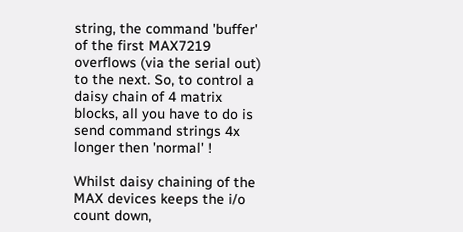string, the command 'buffer' of the first MAX7219 overflows (via the serial out) to the next. So, to control a daisy chain of 4 matrix blocks, all you have to do is send command strings 4x longer then 'normal' !

Whilst daisy chaining of the MAX devices keeps the i/o count down,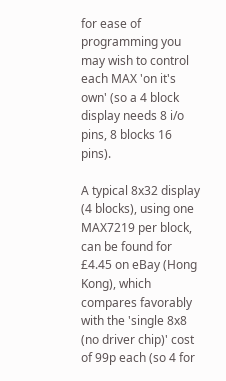for ease of programming you may wish to control each MAX 'on it's own' (so a 4 block display needs 8 i/o pins, 8 blocks 16 pins).

A typical 8x32 display (4 blocks), using one MAX7219 per block, can be found for £4.45 on eBay (Hong Kong), which compares favorably with the 'single 8x8 (no driver chip)' cost of 99p each (so 4 for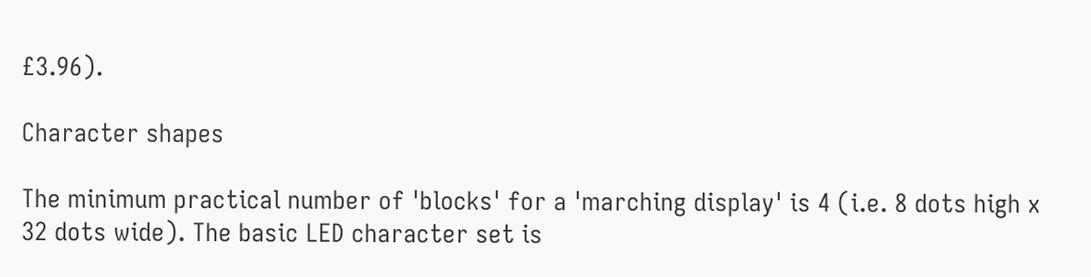£3.96).

Character shapes

The minimum practical number of 'blocks' for a 'marching display' is 4 (i.e. 8 dots high x 32 dots wide). The basic LED character set is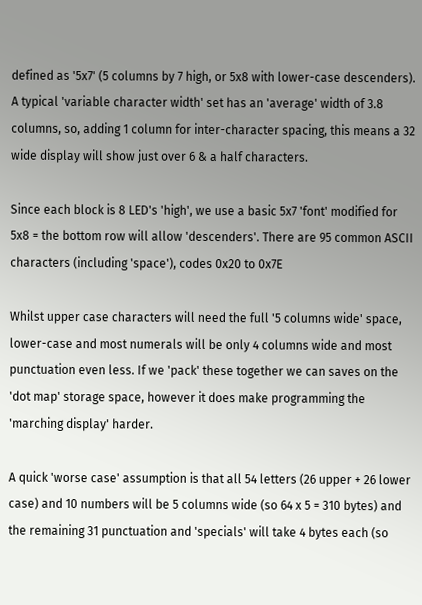defined as '5x7' (5 columns by 7 high, or 5x8 with lower-case descenders). A typical 'variable character width' set has an 'average' width of 3.8 columns, so, adding 1 column for inter-character spacing, this means a 32 wide display will show just over 6 & a half characters.

Since each block is 8 LED's 'high', we use a basic 5x7 'font' modified for 5x8 = the bottom row will allow 'descenders'. There are 95 common ASCII characters (including 'space'), codes 0x20 to 0x7E

Whilst upper case characters will need the full '5 columns wide' space, lower-case and most numerals will be only 4 columns wide and most punctuation even less. If we 'pack' these together we can saves on the 'dot map' storage space, however it does make programming the 'marching display' harder.

A quick 'worse case' assumption is that all 54 letters (26 upper + 26 lower case) and 10 numbers will be 5 columns wide (so 64 x 5 = 310 bytes) and the remaining 31 punctuation and 'specials' will take 4 bytes each (so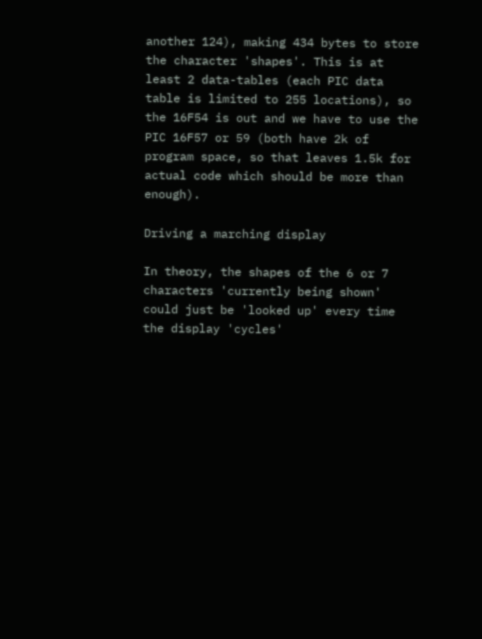another 124), making 434 bytes to store the character 'shapes'. This is at least 2 data-tables (each PIC data table is limited to 255 locations), so the 16F54 is out and we have to use the PIC 16F57 or 59 (both have 2k of program space, so that leaves 1.5k for actual code which should be more than enough).

Driving a marching display

In theory, the shapes of the 6 or 7 characters 'currently being shown' could just be 'looked up' every time the display 'cycles'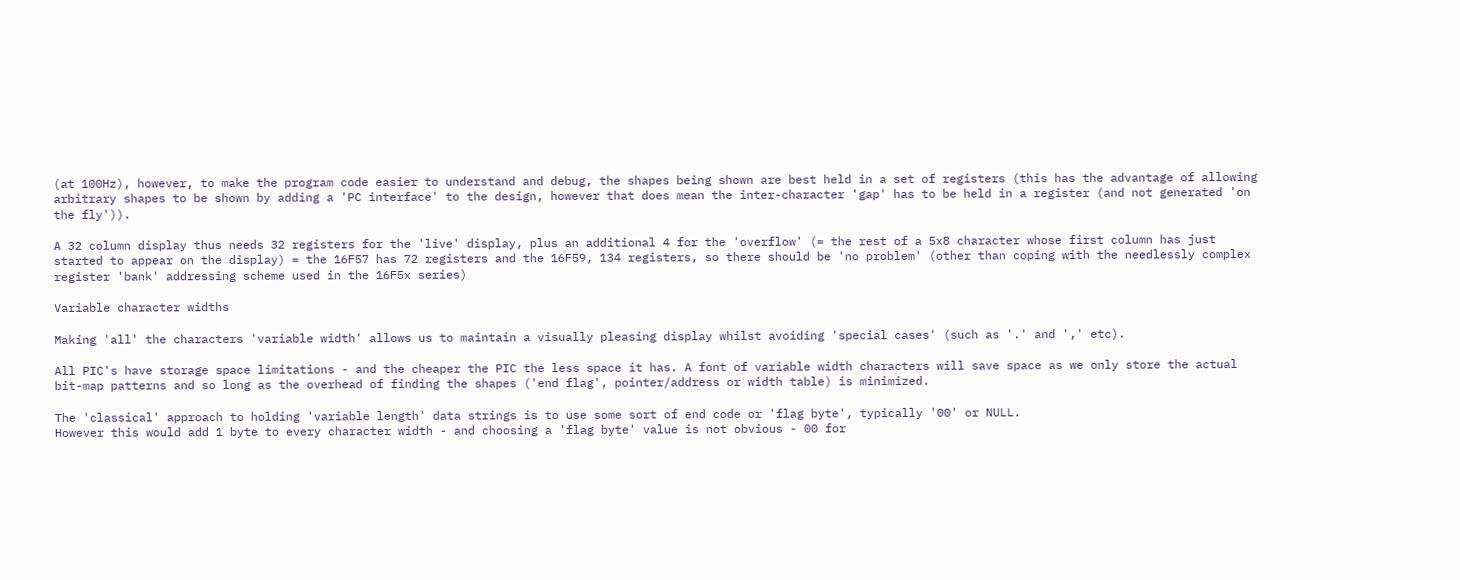(at 100Hz), however, to make the program code easier to understand and debug, the shapes being shown are best held in a set of registers (this has the advantage of allowing arbitrary shapes to be shown by adding a 'PC interface' to the design, however that does mean the inter-character 'gap' has to be held in a register (and not generated 'on the fly')).

A 32 column display thus needs 32 registers for the 'live' display, plus an additional 4 for the 'overflow' (= the rest of a 5x8 character whose first column has just started to appear on the display) = the 16F57 has 72 registers and the 16F59, 134 registers, so there should be 'no problem' (other than coping with the needlessly complex register 'bank' addressing scheme used in the 16F5x series)

Variable character widths

Making 'all' the characters 'variable width' allows us to maintain a visually pleasing display whilst avoiding 'special cases' (such as '.' and ',' etc).

All PIC's have storage space limitations - and the cheaper the PIC the less space it has. A font of variable width characters will save space as we only store the actual bit-map patterns and so long as the overhead of finding the shapes ('end flag', pointer/address or width table) is minimized.

The 'classical' approach to holding 'variable length' data strings is to use some sort of end code or 'flag byte', typically '00' or NULL.
However this would add 1 byte to every character width - and choosing a 'flag byte' value is not obvious - 00 for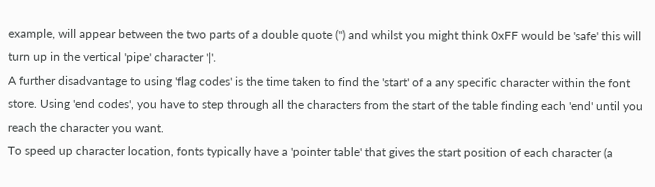example, will appear between the two parts of a double quote (") and whilst you might think 0xFF would be 'safe' this will turn up in the vertical 'pipe' character '|'.
A further disadvantage to using 'flag codes' is the time taken to find the 'start' of a any specific character within the font store. Using 'end codes', you have to step through all the characters from the start of the table finding each 'end' until you reach the character you want.
To speed up character location, fonts typically have a 'pointer table' that gives the start position of each character (a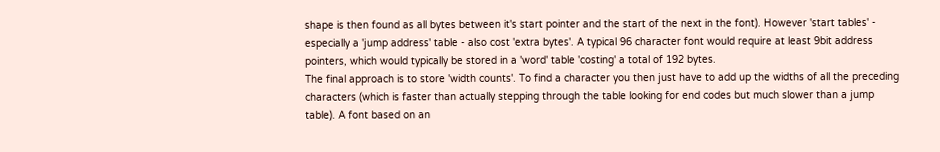shape is then found as all bytes between it's start pointer and the start of the next in the font). However 'start tables' - especially a 'jump address' table - also cost 'extra bytes'. A typical 96 character font would require at least 9bit address pointers, which would typically be stored in a 'word' table 'costing' a total of 192 bytes.
The final approach is to store 'width counts'. To find a character you then just have to add up the widths of all the preceding characters (which is faster than actually stepping through the table looking for end codes but much slower than a jump table). A font based on an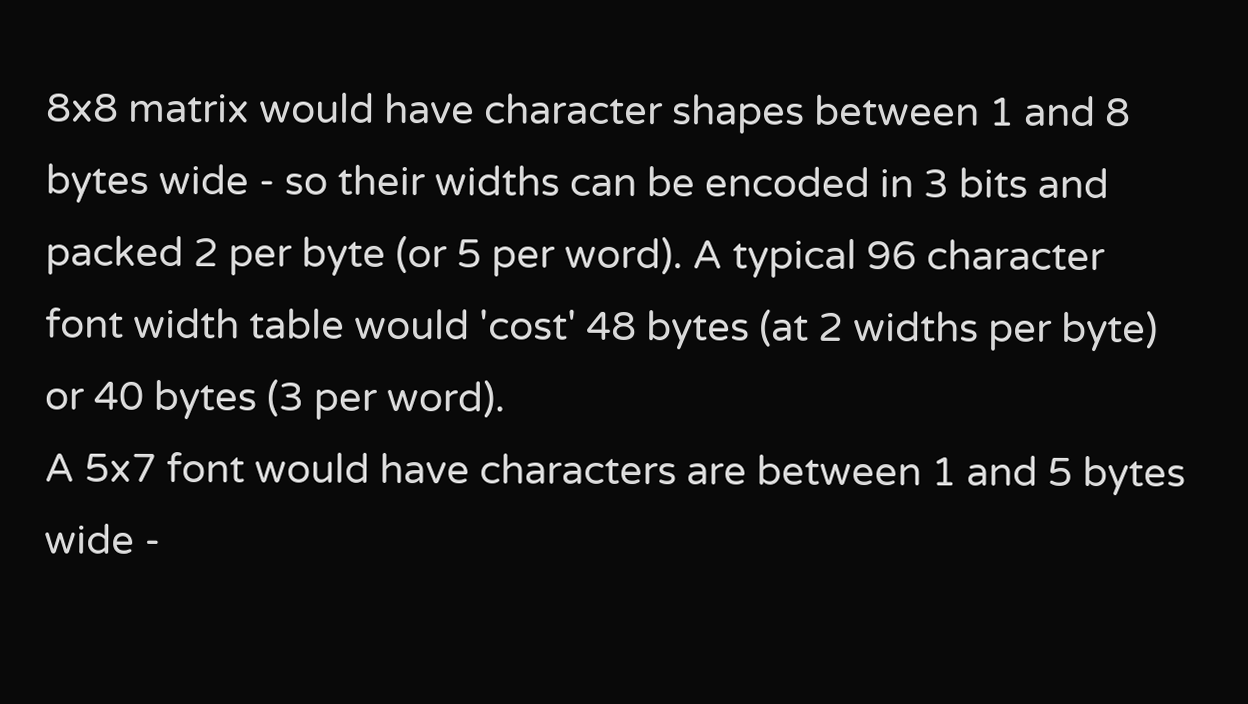8x8 matrix would have character shapes between 1 and 8 bytes wide - so their widths can be encoded in 3 bits and packed 2 per byte (or 5 per word). A typical 96 character font width table would 'cost' 48 bytes (at 2 widths per byte) or 40 bytes (3 per word).
A 5x7 font would have characters are between 1 and 5 bytes wide -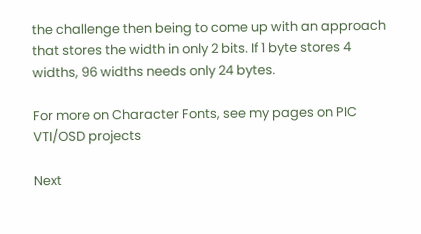the challenge then being to come up with an approach that stores the width in only 2 bits. If 1 byte stores 4 widths, 96 widths needs only 24 bytes.

For more on Character Fonts, see my pages on PIC VTI/OSD projects

Next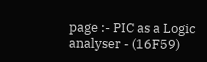page :- PIC as a Logic analyser - (16F59)